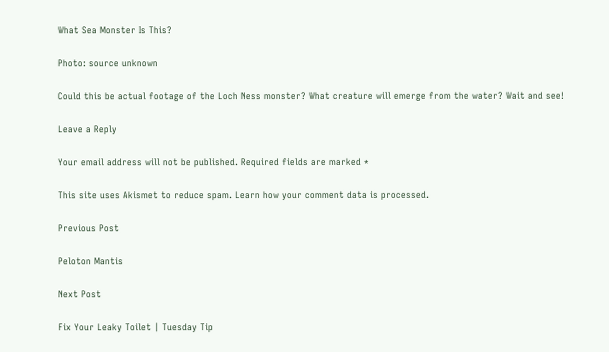What Sea Monster Is This?

Photo: source unknown

Could this be actual footage of the Loch Ness monster? What creature will emerge from the water? Wait and see!

Leave a Reply

Your email address will not be published. Required fields are marked *

This site uses Akismet to reduce spam. Learn how your comment data is processed.

Previous Post

Peloton Mantis

Next Post

Fix Your Leaky Toilet | Tuesday Tip